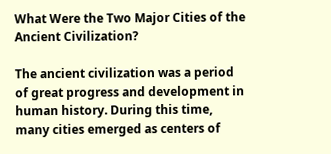What Were the Two Major Cities of the Ancient Civilization?

The ancient civilization was a period of great progress and development in human history. During this time, many cities emerged as centers of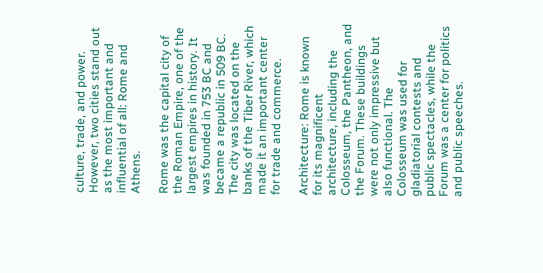culture, trade, and power. However, two cities stand out as the most important and influential of all: Rome and Athens.

Rome was the capital city of the Roman Empire, one of the largest empires in history. It was founded in 753 BC and became a republic in 509 BC. The city was located on the banks of the Tiber River, which made it an important center for trade and commerce.

Architecture: Rome is known for its magnificent architecture, including the Colosseum, the Pantheon, and the Forum. These buildings were not only impressive but also functional. The Colosseum was used for gladiatorial contests and public spectacles, while the Forum was a center for politics and public speeches.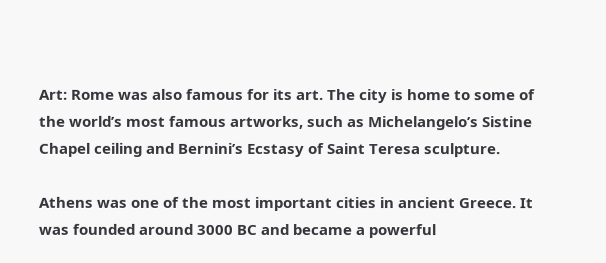Art: Rome was also famous for its art. The city is home to some of the world’s most famous artworks, such as Michelangelo’s Sistine Chapel ceiling and Bernini’s Ecstasy of Saint Teresa sculpture.

Athens was one of the most important cities in ancient Greece. It was founded around 3000 BC and became a powerful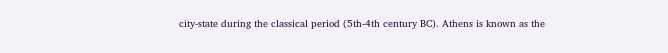city-state during the classical period (5th-4th century BC). Athens is known as the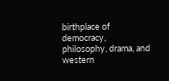birthplace of democracy, philosophy, drama, and western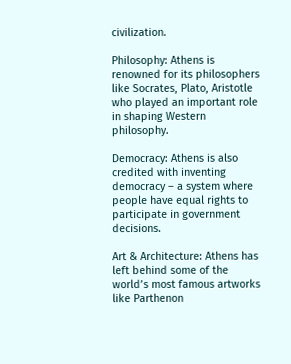civilization.

Philosophy: Athens is renowned for its philosophers like Socrates, Plato, Aristotle who played an important role in shaping Western philosophy.

Democracy: Athens is also credited with inventing democracy – a system where people have equal rights to participate in government decisions.

Art & Architecture: Athens has left behind some of the world’s most famous artworks like Parthenon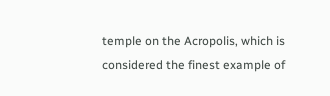temple on the Acropolis, which is considered the finest example of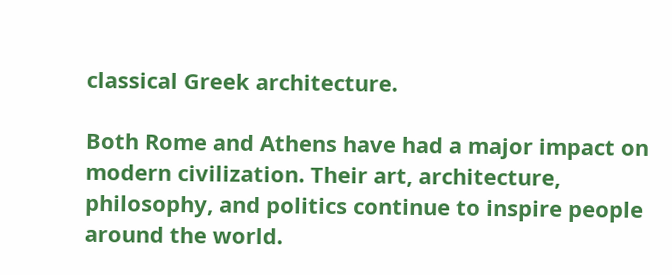classical Greek architecture.

Both Rome and Athens have had a major impact on modern civilization. Their art, architecture, philosophy, and politics continue to inspire people around the world.